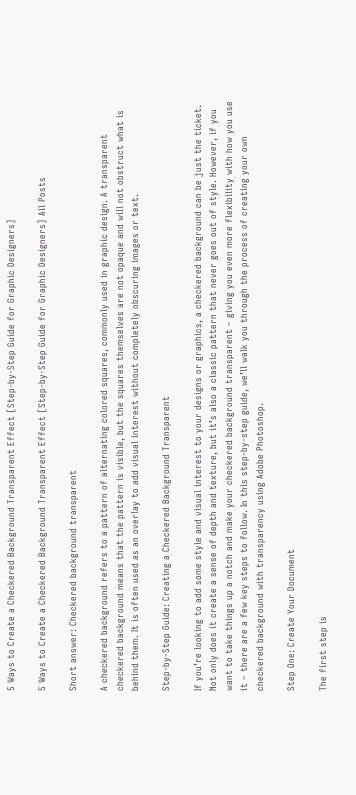5 Ways to Create a Checkered Background Transparent Effect [Step-by-Step Guide for Graphic Designers]

5 Ways to Create a Checkered Background Transparent Effect [Step-by-Step Guide for Graphic Designers] All Posts

Short answer: Checkered background transparent

A checkered background refers to a pattern of alternating colored squares, commonly used in graphic design. A transparent checkered background means that the pattern is visible, but the squares themselves are not opaque and will not obstruct what is behind them. It is often used as an overlay to add visual interest without completely obscuring images or text.

Step-by-Step Guide: Creating a Checkered Background Transparent

If you’re looking to add some style and visual interest to your designs or graphics, a checkered background can be just the ticket. Not only does it create a sense of depth and texture, but it’s also a classic pattern that never goes out of style. However, if you want to take things up a notch and make your checkered background transparent – giving you even more flexibility with how you use it – there are a few key steps to follow. In this step-by-step guide, we’ll walk you through the process of creating your own checkered background with transparency using Adobe Photoshop.

Step One: Create Your Document

The first step is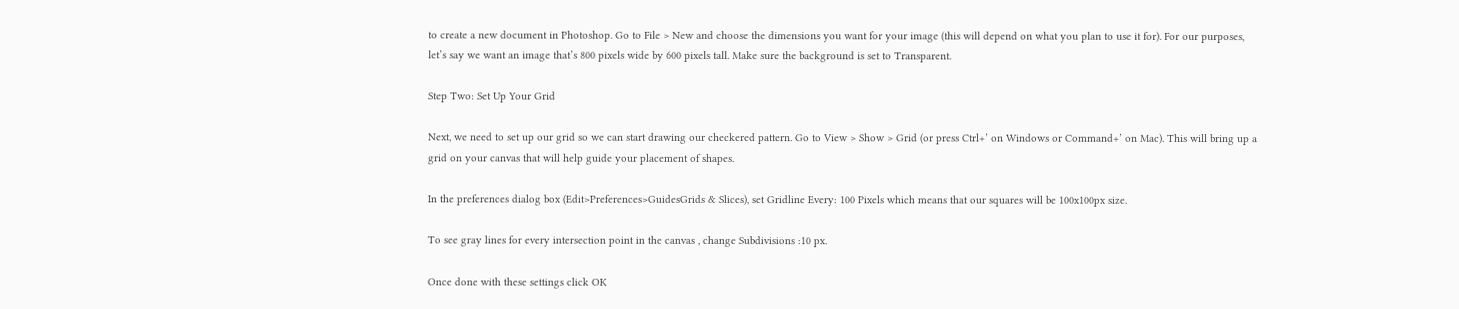to create a new document in Photoshop. Go to File > New and choose the dimensions you want for your image (this will depend on what you plan to use it for). For our purposes, let’s say we want an image that’s 800 pixels wide by 600 pixels tall. Make sure the background is set to Transparent.

Step Two: Set Up Your Grid

Next, we need to set up our grid so we can start drawing our checkered pattern. Go to View > Show > Grid (or press Ctrl+’ on Windows or Command+’ on Mac). This will bring up a grid on your canvas that will help guide your placement of shapes.

In the preferences dialog box (Edit>Preferences>GuidesGrids & Slices), set Gridline Every: 100 Pixels which means that our squares will be 100x100px size.

To see gray lines for every intersection point in the canvas , change Subdivisions :10 px.

Once done with these settings click OK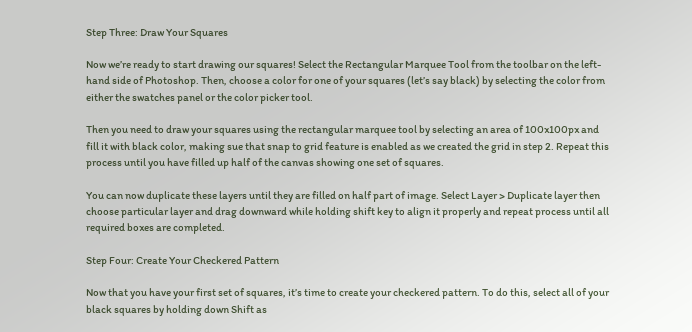Step Three: Draw Your Squares

Now we’re ready to start drawing our squares! Select the Rectangular Marquee Tool from the toolbar on the left-hand side of Photoshop. Then, choose a color for one of your squares (let’s say black) by selecting the color from either the swatches panel or the color picker tool.

Then you need to draw your squares using the rectangular marquee tool by selecting an area of 100x100px and fill it with black color, making sue that snap to grid feature is enabled as we created the grid in step 2. Repeat this process until you have filled up half of the canvas showing one set of squares.

You can now duplicate these layers until they are filled on half part of image. Select Layer > Duplicate layer then choose particular layer and drag downward while holding shift key to align it properly and repeat process until all required boxes are completed.

Step Four: Create Your Checkered Pattern

Now that you have your first set of squares, it’s time to create your checkered pattern. To do this, select all of your black squares by holding down Shift as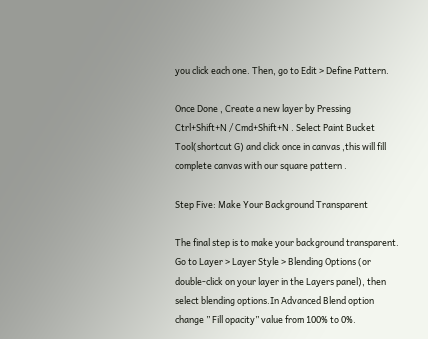you click each one. Then, go to Edit > Define Pattern.

Once Done , Create a new layer by Pressing Ctrl+Shift+N / Cmd+Shift+N . Select Paint Bucket Tool(shortcut G) and click once in canvas ,this will fill complete canvas with our square pattern .

Step Five: Make Your Background Transparent

The final step is to make your background transparent. Go to Layer > Layer Style > Blending Options (or double-click on your layer in the Layers panel), then select blending options.In Advanced Blend option change ” Fill opacity” value from 100% to 0%.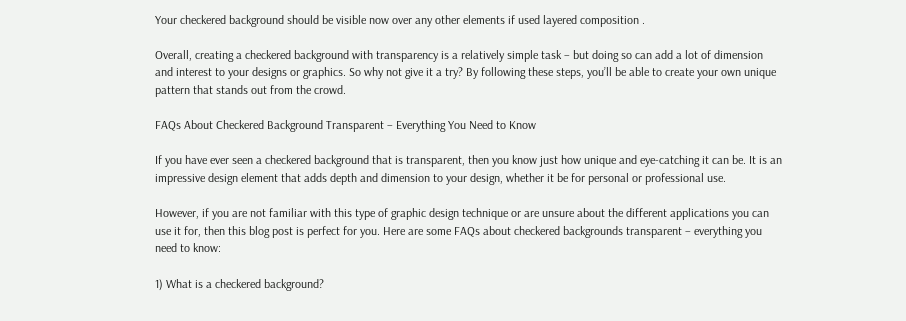Your checkered background should be visible now over any other elements if used layered composition .

Overall, creating a checkered background with transparency is a relatively simple task – but doing so can add a lot of dimension and interest to your designs or graphics. So why not give it a try? By following these steps, you’ll be able to create your own unique pattern that stands out from the crowd.

FAQs About Checkered Background Transparent – Everything You Need to Know

If you have ever seen a checkered background that is transparent, then you know just how unique and eye-catching it can be. It is an impressive design element that adds depth and dimension to your design, whether it be for personal or professional use.

However, if you are not familiar with this type of graphic design technique or are unsure about the different applications you can use it for, then this blog post is perfect for you. Here are some FAQs about checkered backgrounds transparent – everything you need to know:

1) What is a checkered background?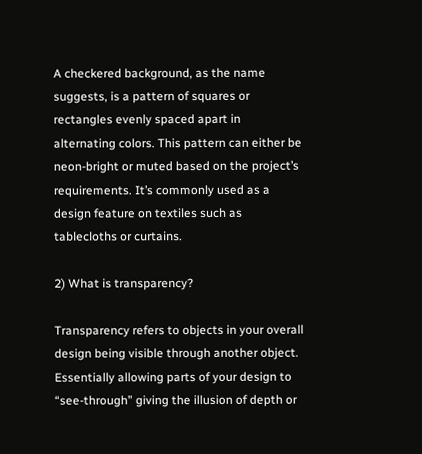A checkered background, as the name suggests, is a pattern of squares or rectangles evenly spaced apart in alternating colors. This pattern can either be neon-bright or muted based on the project’s requirements. It’s commonly used as a design feature on textiles such as tablecloths or curtains.

2) What is transparency?

Transparency refers to objects in your overall design being visible through another object. Essentially allowing parts of your design to “see-through” giving the illusion of depth or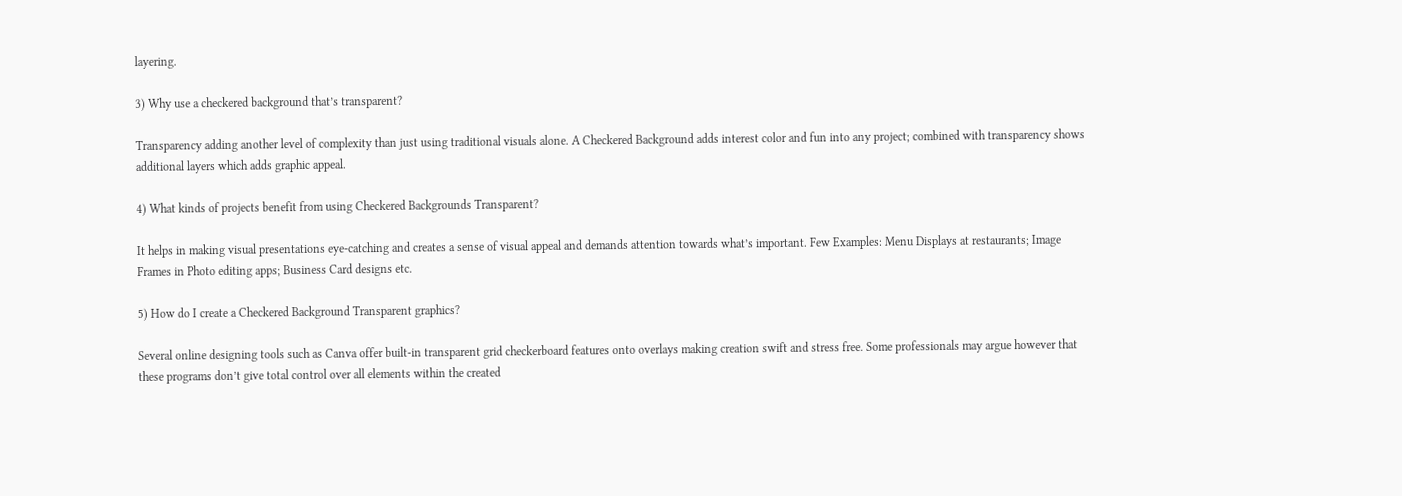layering.

3) Why use a checkered background that’s transparent?

Transparency adding another level of complexity than just using traditional visuals alone. A Checkered Background adds interest color and fun into any project; combined with transparency shows additional layers which adds graphic appeal.

4) What kinds of projects benefit from using Checkered Backgrounds Transparent?

It helps in making visual presentations eye-catching and creates a sense of visual appeal and demands attention towards what’s important. Few Examples: Menu Displays at restaurants; Image Frames in Photo editing apps; Business Card designs etc.

5) How do I create a Checkered Background Transparent graphics?

Several online designing tools such as Canva offer built-in transparent grid checkerboard features onto overlays making creation swift and stress free. Some professionals may argue however that these programs don’t give total control over all elements within the created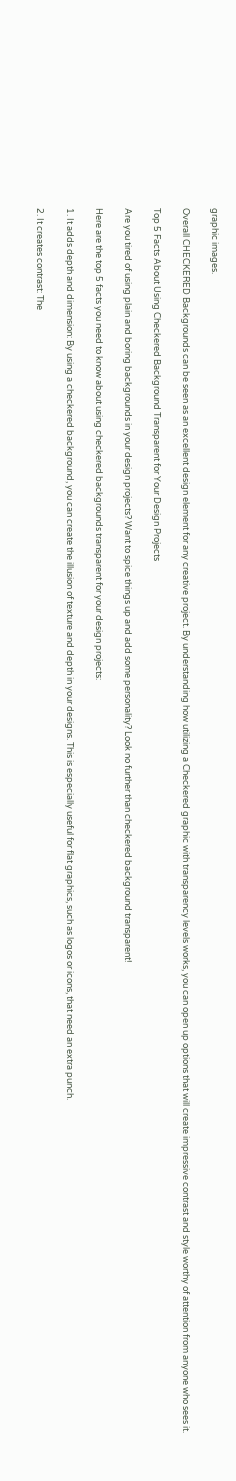graphic images.

Overall CHECKERED Backgrounds can be seen as an excellent design element for any creative project. By understanding how utilizing a Checkered graphic with transparency levels works, you can open up options that will create impressive contrast and style worthy of attention from anyone who sees it.

Top 5 Facts About Using Checkered Background Transparent for Your Design Projects

Are you tired of using plain and boring backgrounds in your design projects? Want to spice things up and add some personality? Look no further than checkered background transparent!

Here are the top 5 facts you need to know about using checkered backgrounds transparent for your design projects:

1. It adds depth and dimension: By using a checkered background, you can create the illusion of texture and depth in your designs. This is especially useful for flat graphics, such as logos or icons, that need an extra punch.

2. It creates contrast: The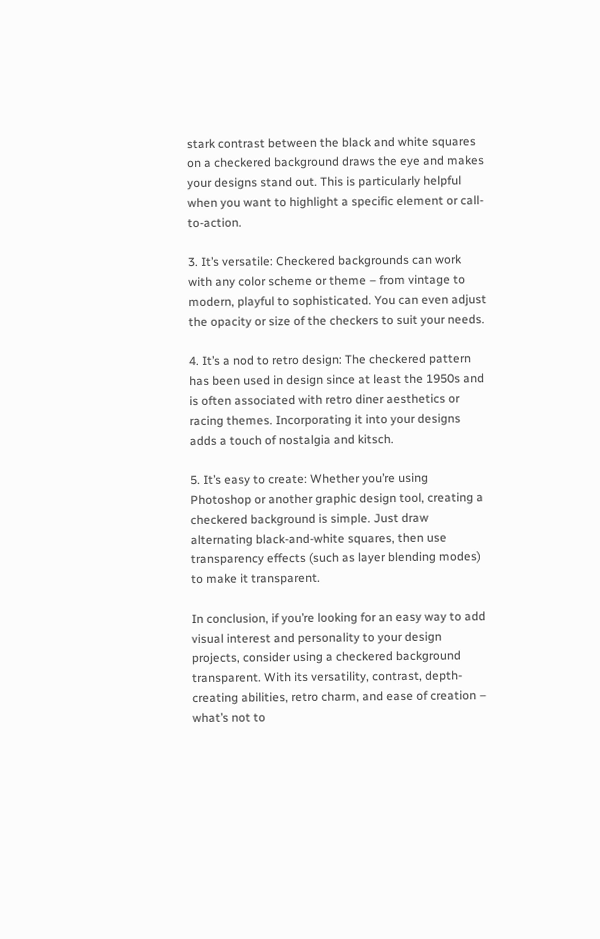stark contrast between the black and white squares on a checkered background draws the eye and makes your designs stand out. This is particularly helpful when you want to highlight a specific element or call-to-action.

3. It’s versatile: Checkered backgrounds can work with any color scheme or theme – from vintage to modern, playful to sophisticated. You can even adjust the opacity or size of the checkers to suit your needs.

4. It’s a nod to retro design: The checkered pattern has been used in design since at least the 1950s and is often associated with retro diner aesthetics or racing themes. Incorporating it into your designs adds a touch of nostalgia and kitsch.

5. It’s easy to create: Whether you’re using Photoshop or another graphic design tool, creating a checkered background is simple. Just draw alternating black-and-white squares, then use transparency effects (such as layer blending modes) to make it transparent.

In conclusion, if you’re looking for an easy way to add visual interest and personality to your design projects, consider using a checkered background transparent. With its versatility, contrast, depth-creating abilities, retro charm, and ease of creation – what’s not to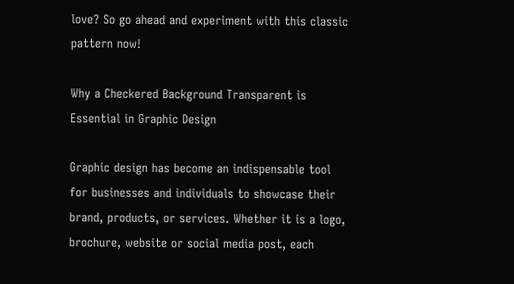love? So go ahead and experiment with this classic pattern now!

Why a Checkered Background Transparent is Essential in Graphic Design

Graphic design has become an indispensable tool for businesses and individuals to showcase their brand, products, or services. Whether it is a logo, brochure, website or social media post, each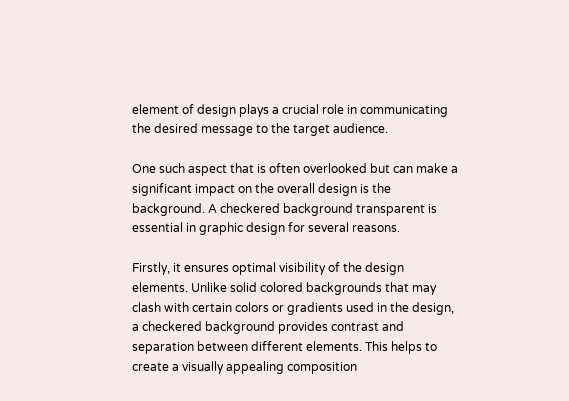element of design plays a crucial role in communicating the desired message to the target audience.

One such aspect that is often overlooked but can make a significant impact on the overall design is the background. A checkered background transparent is essential in graphic design for several reasons.

Firstly, it ensures optimal visibility of the design elements. Unlike solid colored backgrounds that may clash with certain colors or gradients used in the design, a checkered background provides contrast and separation between different elements. This helps to create a visually appealing composition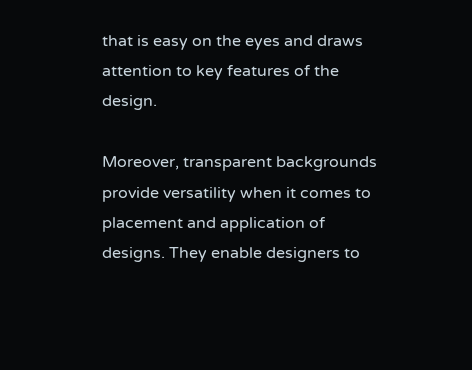that is easy on the eyes and draws attention to key features of the design.

Moreover, transparent backgrounds provide versatility when it comes to placement and application of designs. They enable designers to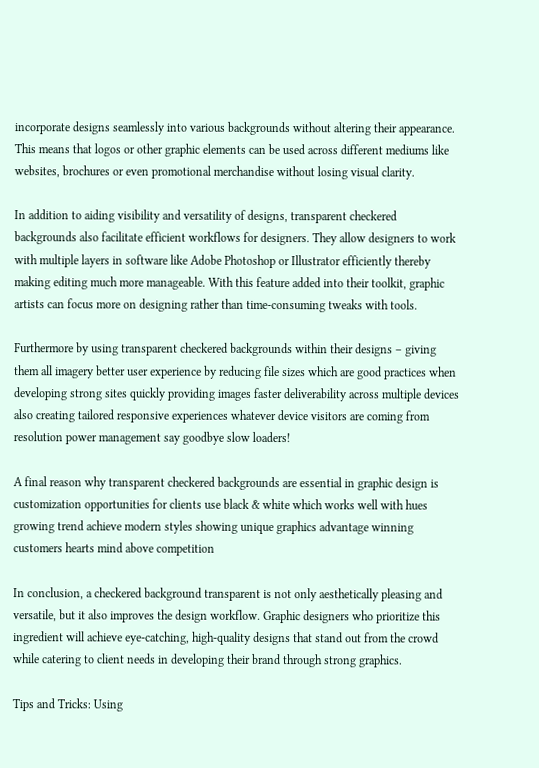incorporate designs seamlessly into various backgrounds without altering their appearance. This means that logos or other graphic elements can be used across different mediums like websites, brochures or even promotional merchandise without losing visual clarity.

In addition to aiding visibility and versatility of designs, transparent checkered backgrounds also facilitate efficient workflows for designers. They allow designers to work with multiple layers in software like Adobe Photoshop or Illustrator efficiently thereby making editing much more manageable. With this feature added into their toolkit, graphic artists can focus more on designing rather than time-consuming tweaks with tools.

Furthermore by using transparent checkered backgrounds within their designs – giving them all imagery better user experience by reducing file sizes which are good practices when developing strong sites quickly providing images faster deliverability across multiple devices also creating tailored responsive experiences whatever device visitors are coming from resolution power management say goodbye slow loaders!

A final reason why transparent checkered backgrounds are essential in graphic design is customization opportunities for clients use black & white which works well with hues growing trend achieve modern styles showing unique graphics advantage winning customers hearts mind above competition

In conclusion, a checkered background transparent is not only aesthetically pleasing and versatile, but it also improves the design workflow. Graphic designers who prioritize this ingredient will achieve eye-catching, high-quality designs that stand out from the crowd while catering to client needs in developing their brand through strong graphics.

Tips and Tricks: Using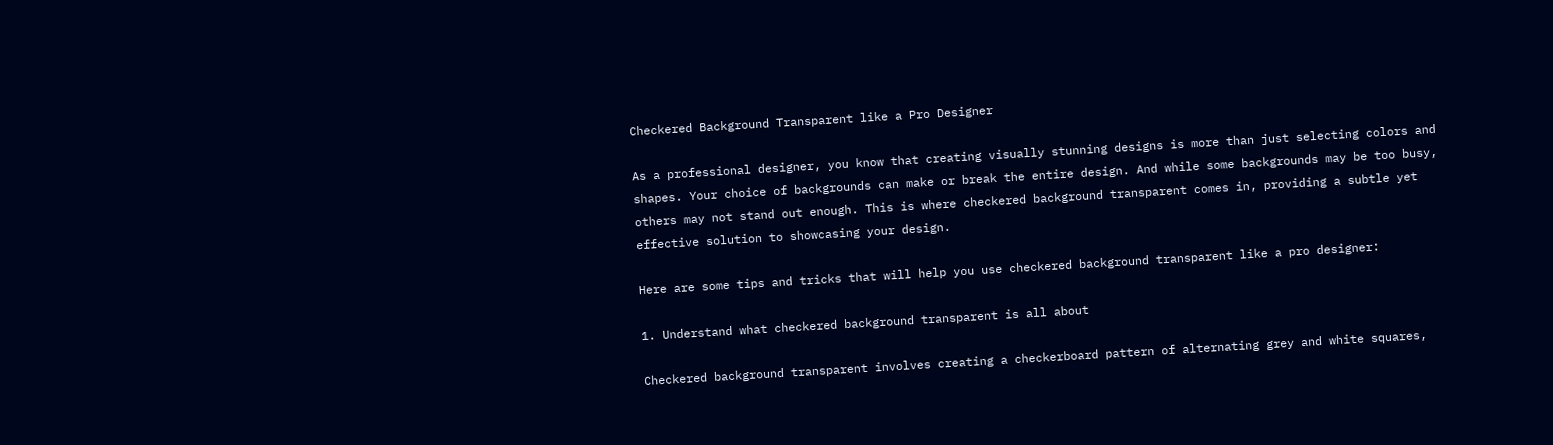Checkered Background Transparent like a Pro Designer

As a professional designer, you know that creating visually stunning designs is more than just selecting colors and shapes. Your choice of backgrounds can make or break the entire design. And while some backgrounds may be too busy, others may not stand out enough. This is where checkered background transparent comes in, providing a subtle yet effective solution to showcasing your design.

Here are some tips and tricks that will help you use checkered background transparent like a pro designer:

1. Understand what checkered background transparent is all about

Checkered background transparent involves creating a checkerboard pattern of alternating grey and white squares,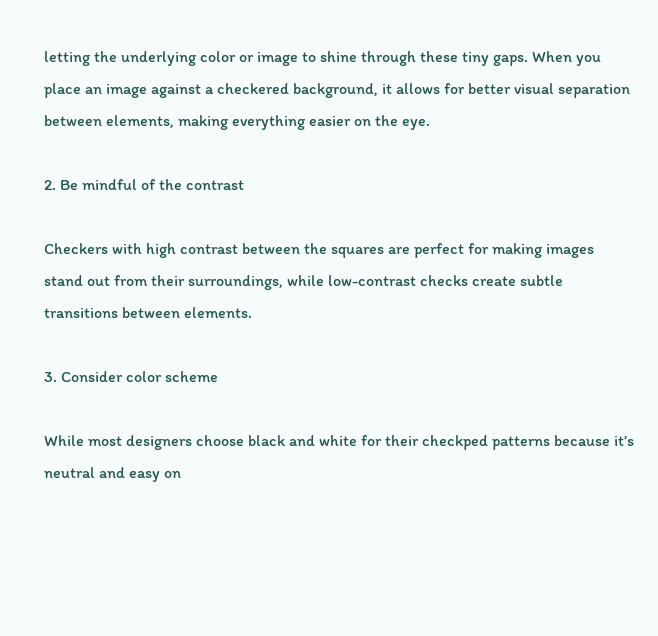letting the underlying color or image to shine through these tiny gaps. When you place an image against a checkered background, it allows for better visual separation between elements, making everything easier on the eye.

2. Be mindful of the contrast

Checkers with high contrast between the squares are perfect for making images stand out from their surroundings, while low-contrast checks create subtle transitions between elements.

3. Consider color scheme

While most designers choose black and white for their checkped patterns because it’s neutral and easy on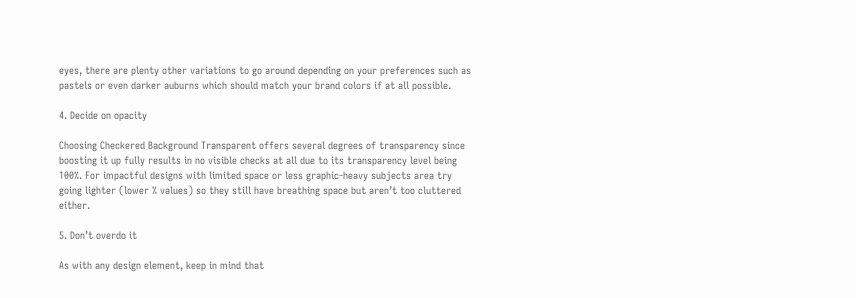eyes, there are plenty other variations to go around depending on your preferences such as pastels or even darker auburns which should match your brand colors if at all possible.

4. Decide on opacity

Choosing Checkered Background Transparent offers several degrees of transparency since boosting it up fully results in no visible checks at all due to its transparency level being 100%. For impactful designs with limited space or less graphic-heavy subjects area try going lighter (lower % values) so they still have breathing space but aren’t too cluttered either.

5. Don’t overdo it

As with any design element, keep in mind that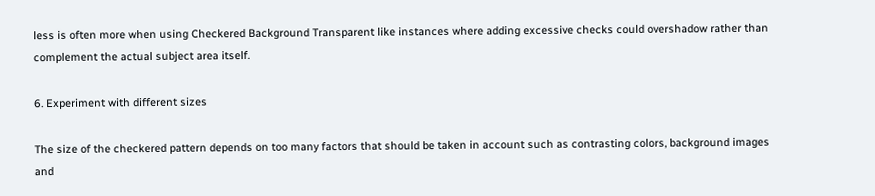less is often more when using Checkered Background Transparent like instances where adding excessive checks could overshadow rather than complement the actual subject area itself.

6. Experiment with different sizes

The size of the checkered pattern depends on too many factors that should be taken in account such as contrasting colors, background images and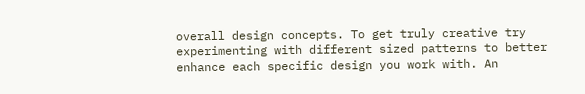overall design concepts. To get truly creative try experimenting with different sized patterns to better enhance each specific design you work with. An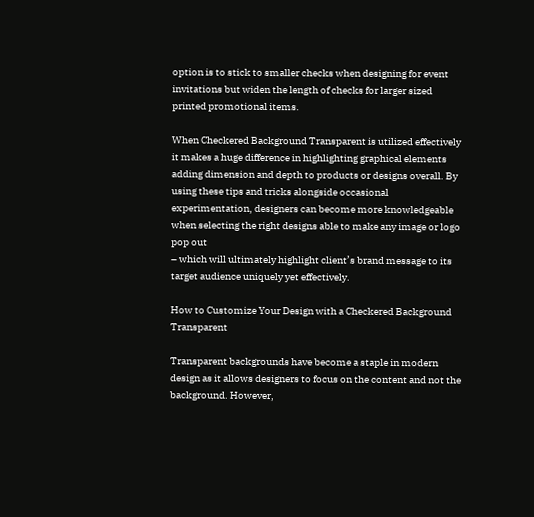option is to stick to smaller checks when designing for event invitations but widen the length of checks for larger sized printed promotional items.

When Checkered Background Transparent is utilized effectively it makes a huge difference in highlighting graphical elements adding dimension and depth to products or designs overall. By using these tips and tricks alongside occasional experimentation, designers can become more knowledgeable when selecting the right designs able to make any image or logo pop out
– which will ultimately highlight client’s brand message to its target audience uniquely yet effectively.

How to Customize Your Design with a Checkered Background Transparent

Transparent backgrounds have become a staple in modern design as it allows designers to focus on the content and not the background. However,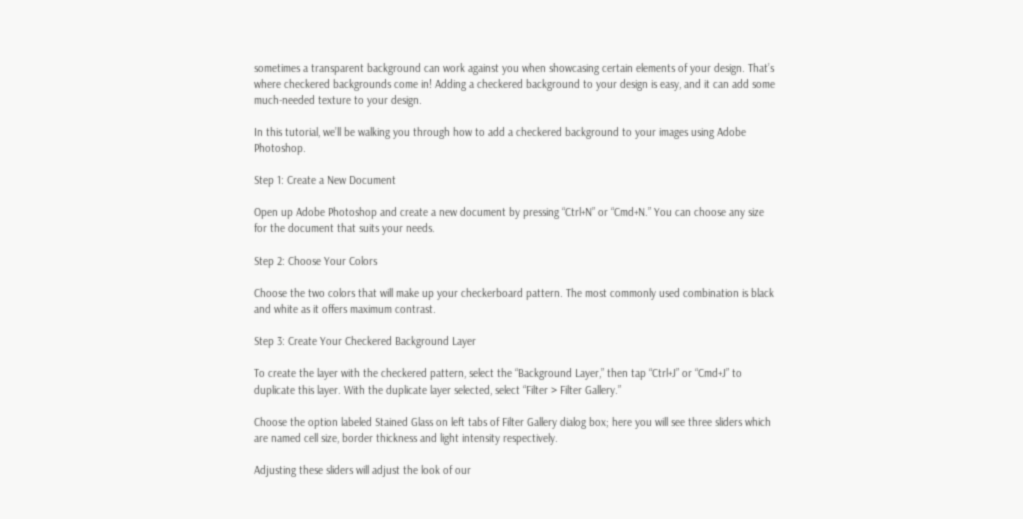sometimes a transparent background can work against you when showcasing certain elements of your design. That’s where checkered backgrounds come in! Adding a checkered background to your design is easy, and it can add some much-needed texture to your design.

In this tutorial, we’ll be walking you through how to add a checkered background to your images using Adobe Photoshop.

Step 1: Create a New Document

Open up Adobe Photoshop and create a new document by pressing “Ctrl+N” or “Cmd+N.” You can choose any size for the document that suits your needs.

Step 2: Choose Your Colors

Choose the two colors that will make up your checkerboard pattern. The most commonly used combination is black and white as it offers maximum contrast.

Step 3: Create Your Checkered Background Layer

To create the layer with the checkered pattern, select the “Background Layer,” then tap “Ctrl+J” or “Cmd+J” to duplicate this layer. With the duplicate layer selected, select “Filter > Filter Gallery.”

Choose the option labeled Stained Glass on left tabs of Filter Gallery dialog box; here you will see three sliders which are named cell size, border thickness and light intensity respectively.

Adjusting these sliders will adjust the look of our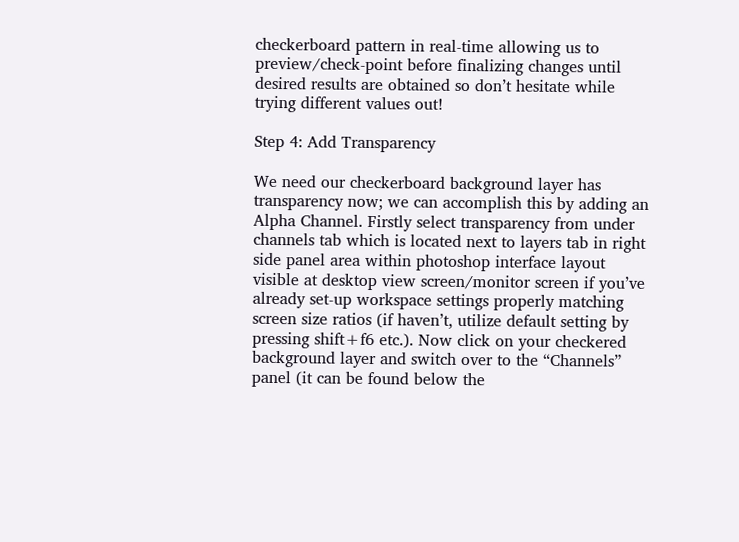checkerboard pattern in real-time allowing us to preview/check-point before finalizing changes until desired results are obtained so don’t hesitate while trying different values out!

Step 4: Add Transparency

We need our checkerboard background layer has transparency now; we can accomplish this by adding an Alpha Channel. Firstly select transparency from under channels tab which is located next to layers tab in right side panel area within photoshop interface layout visible at desktop view screen/monitor screen if you’ve already set-up workspace settings properly matching screen size ratios (if haven’t, utilize default setting by pressing shift+f6 etc.). Now click on your checkered background layer and switch over to the “Channels” panel (it can be found below the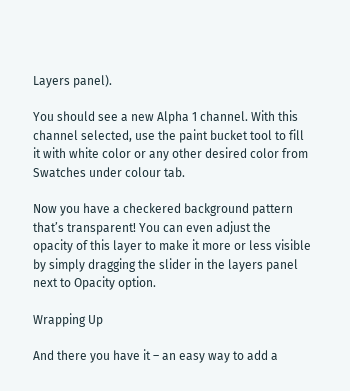Layers panel).

You should see a new Alpha 1 channel. With this channel selected, use the paint bucket tool to fill it with white color or any other desired color from Swatches under colour tab.

Now you have a checkered background pattern that’s transparent! You can even adjust the opacity of this layer to make it more or less visible by simply dragging the slider in the layers panel next to Opacity option.

Wrapping Up

And there you have it – an easy way to add a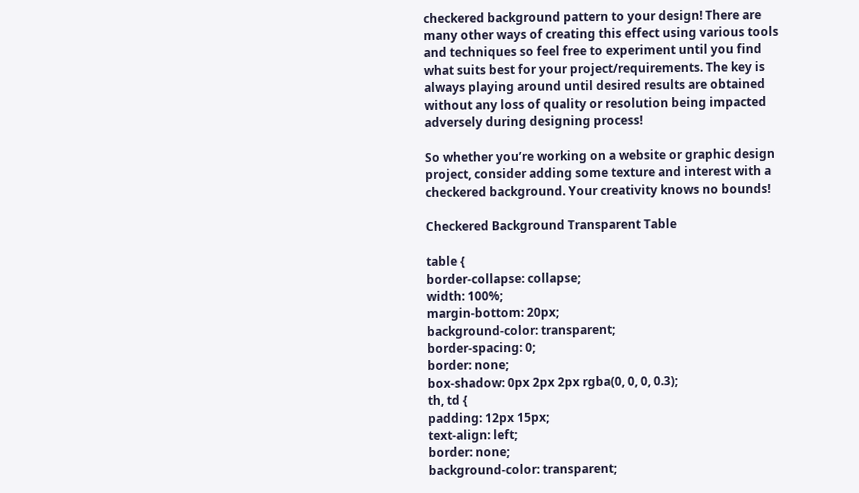checkered background pattern to your design! There are many other ways of creating this effect using various tools and techniques so feel free to experiment until you find what suits best for your project/requirements. The key is always playing around until desired results are obtained without any loss of quality or resolution being impacted adversely during designing process!

So whether you’re working on a website or graphic design project, consider adding some texture and interest with a checkered background. Your creativity knows no bounds!

Checkered Background Transparent Table

table {
border-collapse: collapse;
width: 100%;
margin-bottom: 20px;
background-color: transparent;
border-spacing: 0;
border: none;
box-shadow: 0px 2px 2px rgba(0, 0, 0, 0.3);
th, td {
padding: 12px 15px;
text-align: left;
border: none;
background-color: transparent;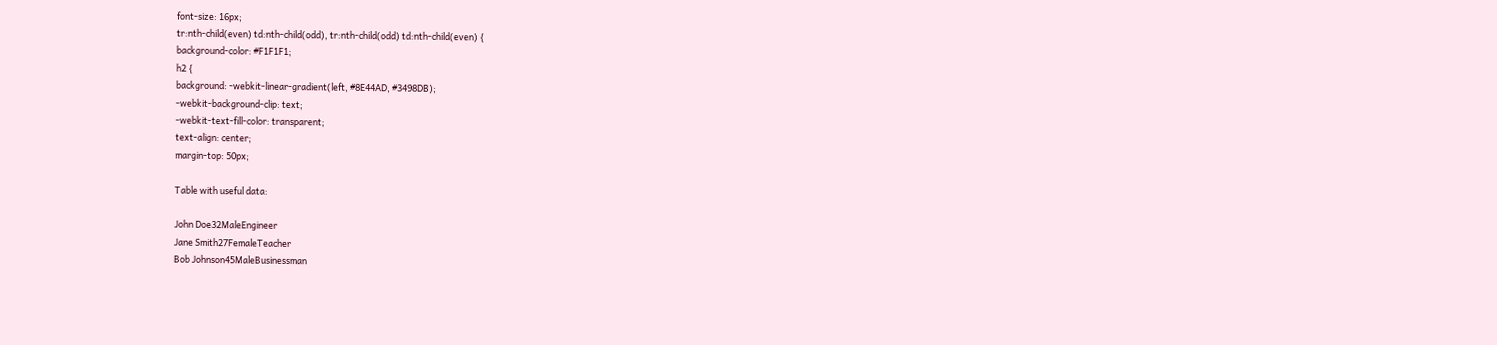font-size: 16px;
tr:nth-child(even) td:nth-child(odd), tr:nth-child(odd) td:nth-child(even) {
background-color: #F1F1F1;
h2 {
background: -webkit-linear-gradient(left, #8E44AD, #3498DB);
-webkit-background-clip: text;
-webkit-text-fill-color: transparent;
text-align: center;
margin-top: 50px;

Table with useful data:

John Doe32MaleEngineer
Jane Smith27FemaleTeacher
Bob Johnson45MaleBusinessman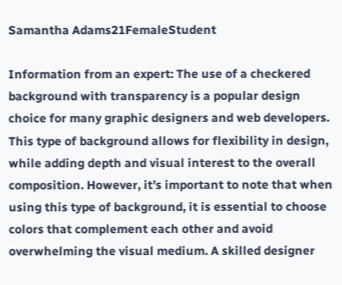Samantha Adams21FemaleStudent

Information from an expert: The use of a checkered background with transparency is a popular design choice for many graphic designers and web developers. This type of background allows for flexibility in design, while adding depth and visual interest to the overall composition. However, it’s important to note that when using this type of background, it is essential to choose colors that complement each other and avoid overwhelming the visual medium. A skilled designer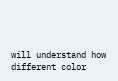will understand how different color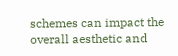schemes can impact the overall aesthetic and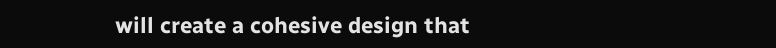will create a cohesive design that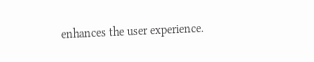enhances the user experience.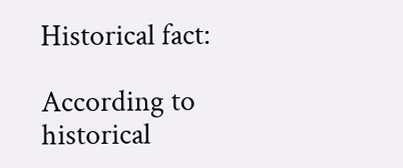Historical fact:

According to historical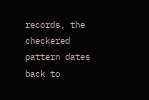records, the checkered pattern dates back to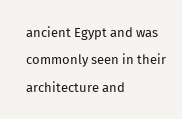ancient Egypt and was commonly seen in their architecture and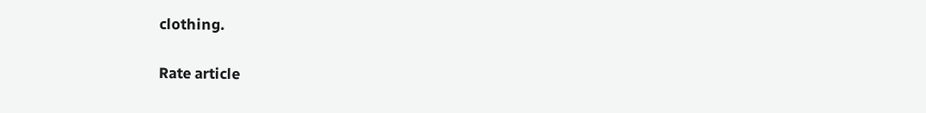clothing.

Rate article